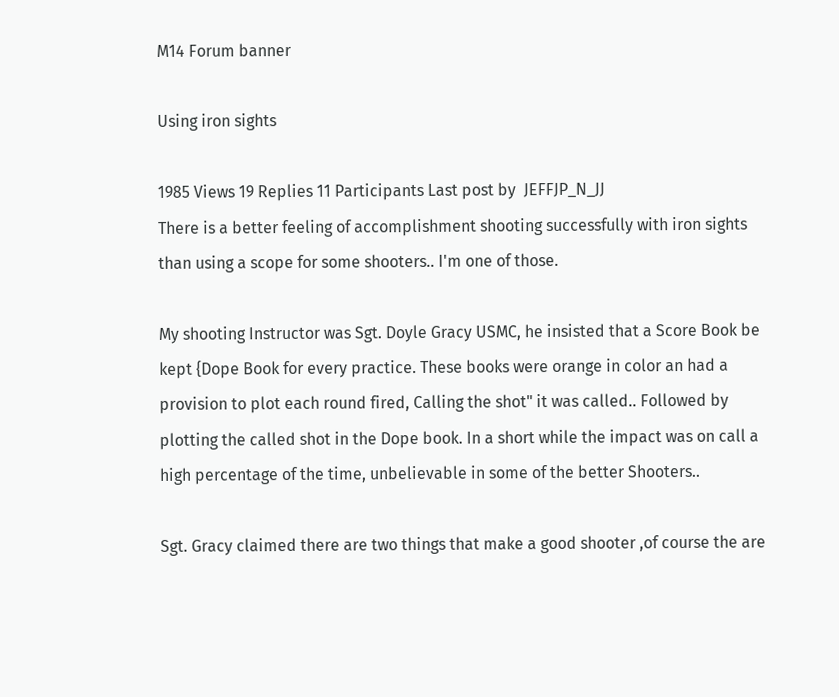M14 Forum banner

Using iron sights

1985 Views 19 Replies 11 Participants Last post by  JEFFJP_N_JJ
There is a better feeling of accomplishment shooting successfully with iron sights than using a scope for some shooters.. I'm one of those.

My shooting Instructor was Sgt. Doyle Gracy USMC, he insisted that a Score Book be kept {Dope Book for every practice. These books were orange in color an had a provision to plot each round fired, Calling the shot" it was called.. Followed by plotting the called shot in the Dope book. In a short while the impact was on call a high percentage of the time, unbelievable in some of the better Shooters..

Sgt. Gracy claimed there are two things that make a good shooter ,of course the are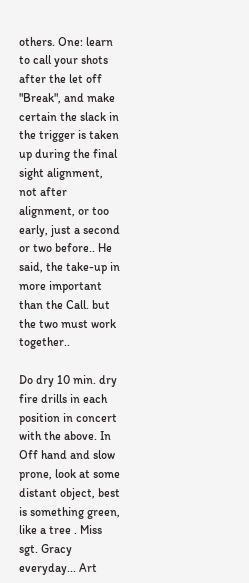others. One: learn to call your shots after the let off "Break", and make certain the slack in the trigger is taken up during the final sight alignment, not after alignment, or too early, just a second or two before.. He said, the take-up in more important than the Call. but the two must work together..

Do dry 10 min. dry fire drills in each position in concert with the above. In Off hand and slow prone, look at some distant object, best is something green, like a tree . Miss sgt. Gracy everyday... Art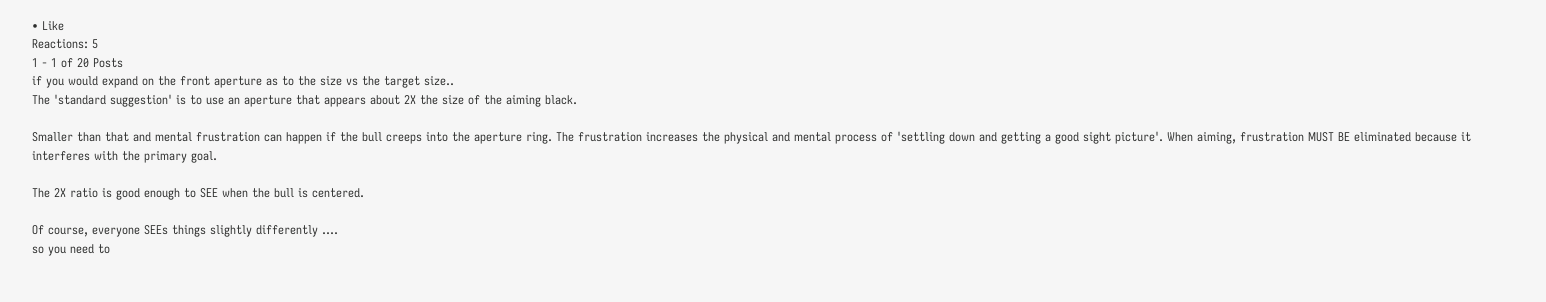• Like
Reactions: 5
1 - 1 of 20 Posts
if you would expand on the front aperture as to the size vs the target size..
The 'standard suggestion' is to use an aperture that appears about 2X the size of the aiming black.

Smaller than that and mental frustration can happen if the bull creeps into the aperture ring. The frustration increases the physical and mental process of 'settling down and getting a good sight picture'. When aiming, frustration MUST BE eliminated because it interferes with the primary goal.

The 2X ratio is good enough to SEE when the bull is centered.

Of course, everyone SEEs things slightly differently ....
so you need to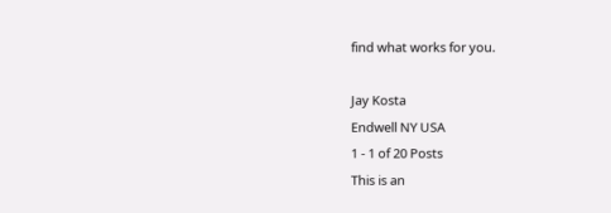find what works for you.

Jay Kosta
Endwell NY USA
1 - 1 of 20 Posts
This is an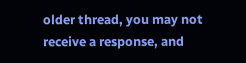older thread, you may not receive a response, and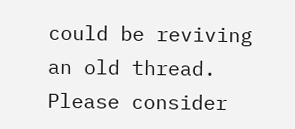could be reviving an old thread. Please consider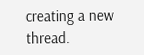creating a new thread.